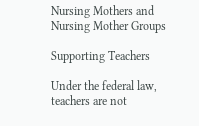Nursing Mothers and Nursing Mother Groups

Supporting Teachers

Under the federal law, teachers are not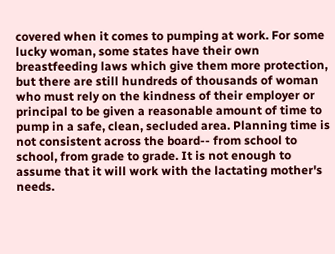covered when it comes to pumping at work. For some lucky woman, some states have their own breastfeeding laws which give them more protection, but there are still hundreds of thousands of woman who must rely on the kindness of their employer or principal to be given a reasonable amount of time to pump in a safe, clean, secluded area. Planning time is not consistent across the board-- from school to school, from grade to grade. It is not enough to assume that it will work with the lactating mother's needs.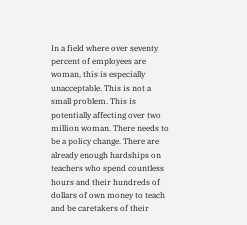In a field where over seventy percent of employees are woman, this is especially unacceptable. This is not a small problem. This is potentially affecting over two million woman. There needs to be a policy change. There are already enough hardships on teachers who spend countless hours and their hundreds of dollars of own money to teach and be caretakers of their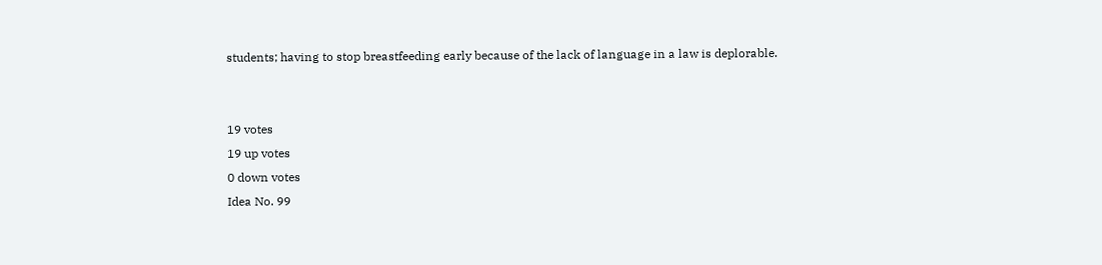students; having to stop breastfeeding early because of the lack of language in a law is deplorable.


19 votes
19 up votes
0 down votes
Idea No. 99